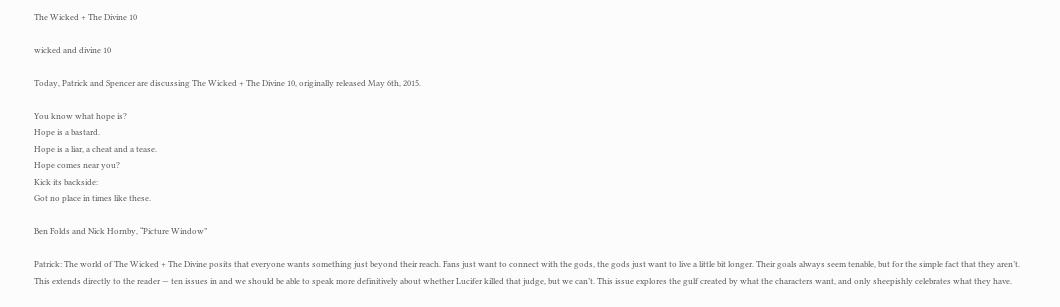The Wicked + The Divine 10

wicked and divine 10

Today, Patrick and Spencer are discussing The Wicked + The Divine 10, originally released May 6th, 2015.

You know what hope is?
Hope is a bastard.
Hope is a liar, a cheat and a tease.
Hope comes near you?
Kick its backside:
Got no place in times like these.

Ben Folds and Nick Hornby, “Picture Window”

Patrick: The world of The Wicked + The Divine posits that everyone wants something just beyond their reach. Fans just want to connect with the gods, the gods just want to live a little bit longer. Their goals always seem tenable, but for the simple fact that they aren’t. This extends directly to the reader — ten issues in and we should be able to speak more definitively about whether Lucifer killed that judge, but we can’t. This issue explores the gulf created by what the characters want, and only sheepishly celebrates what they have.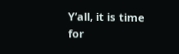Y’all, it is time for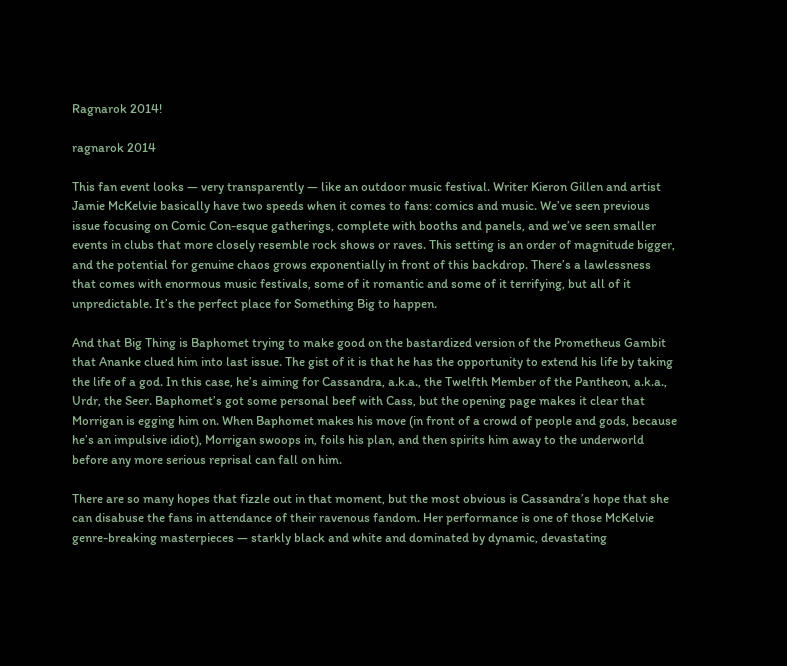Ragnarok 2014!

ragnarok 2014

This fan event looks — very transparently — like an outdoor music festival. Writer Kieron Gillen and artist Jamie McKelvie basically have two speeds when it comes to fans: comics and music. We’ve seen previous issue focusing on Comic Con-esque gatherings, complete with booths and panels, and we’ve seen smaller events in clubs that more closely resemble rock shows or raves. This setting is an order of magnitude bigger, and the potential for genuine chaos grows exponentially in front of this backdrop. There’s a lawlessness that comes with enormous music festivals, some of it romantic and some of it terrifying, but all of it unpredictable. It’s the perfect place for Something Big to happen.

And that Big Thing is Baphomet trying to make good on the bastardized version of the Prometheus Gambit that Ananke clued him into last issue. The gist of it is that he has the opportunity to extend his life by taking the life of a god. In this case, he’s aiming for Cassandra, a.k.a., the Twelfth Member of the Pantheon, a.k.a., Urdr, the Seer. Baphomet’s got some personal beef with Cass, but the opening page makes it clear that Morrigan is egging him on. When Baphomet makes his move (in front of a crowd of people and gods, because he’s an impulsive idiot), Morrigan swoops in, foils his plan, and then spirits him away to the underworld before any more serious reprisal can fall on him.

There are so many hopes that fizzle out in that moment, but the most obvious is Cassandra’s hope that she can disabuse the fans in attendance of their ravenous fandom. Her performance is one of those McKelvie genre-breaking masterpieces — starkly black and white and dominated by dynamic, devastating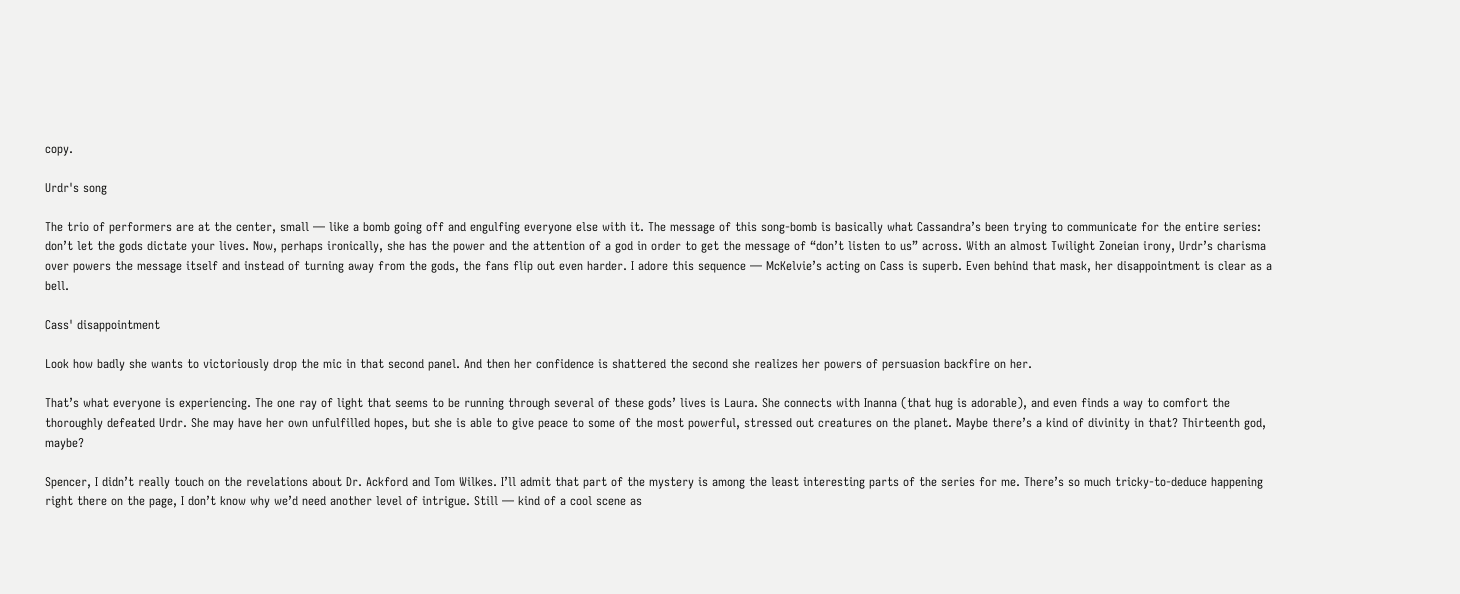copy.

Urdr's song

The trio of performers are at the center, small — like a bomb going off and engulfing everyone else with it. The message of this song-bomb is basically what Cassandra’s been trying to communicate for the entire series: don’t let the gods dictate your lives. Now, perhaps ironically, she has the power and the attention of a god in order to get the message of “don’t listen to us” across. With an almost Twilight Zoneian irony, Urdr’s charisma over powers the message itself and instead of turning away from the gods, the fans flip out even harder. I adore this sequence — McKelvie’s acting on Cass is superb. Even behind that mask, her disappointment is clear as a bell.

Cass' disappointment

Look how badly she wants to victoriously drop the mic in that second panel. And then her confidence is shattered the second she realizes her powers of persuasion backfire on her.

That’s what everyone is experiencing. The one ray of light that seems to be running through several of these gods’ lives is Laura. She connects with Inanna (that hug is adorable), and even finds a way to comfort the thoroughly defeated Urdr. She may have her own unfulfilled hopes, but she is able to give peace to some of the most powerful, stressed out creatures on the planet. Maybe there’s a kind of divinity in that? Thirteenth god, maybe?

Spencer, I didn’t really touch on the revelations about Dr. Ackford and Tom Wilkes. I’ll admit that part of the mystery is among the least interesting parts of the series for me. There’s so much tricky-to-deduce happening right there on the page, I don’t know why we’d need another level of intrigue. Still — kind of a cool scene as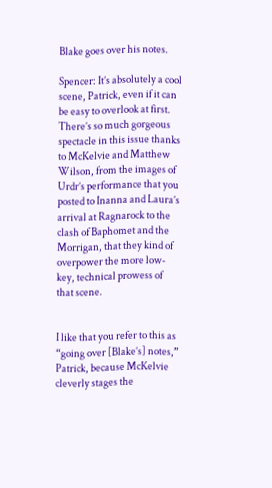Blake goes over his notes.

Spencer: It’s absolutely a cool scene, Patrick, even if it can be easy to overlook at first. There’s so much gorgeous spectacle in this issue thanks to McKelvie and Matthew Wilson, from the images of Urdr’s performance that you posted to Inanna and Laura’s arrival at Ragnarock to the clash of Baphomet and the Morrigan, that they kind of overpower the more low-key, technical prowess of that scene.


I like that you refer to this as “going over [Blake’s] notes,” Patrick, because McKelvie cleverly stages the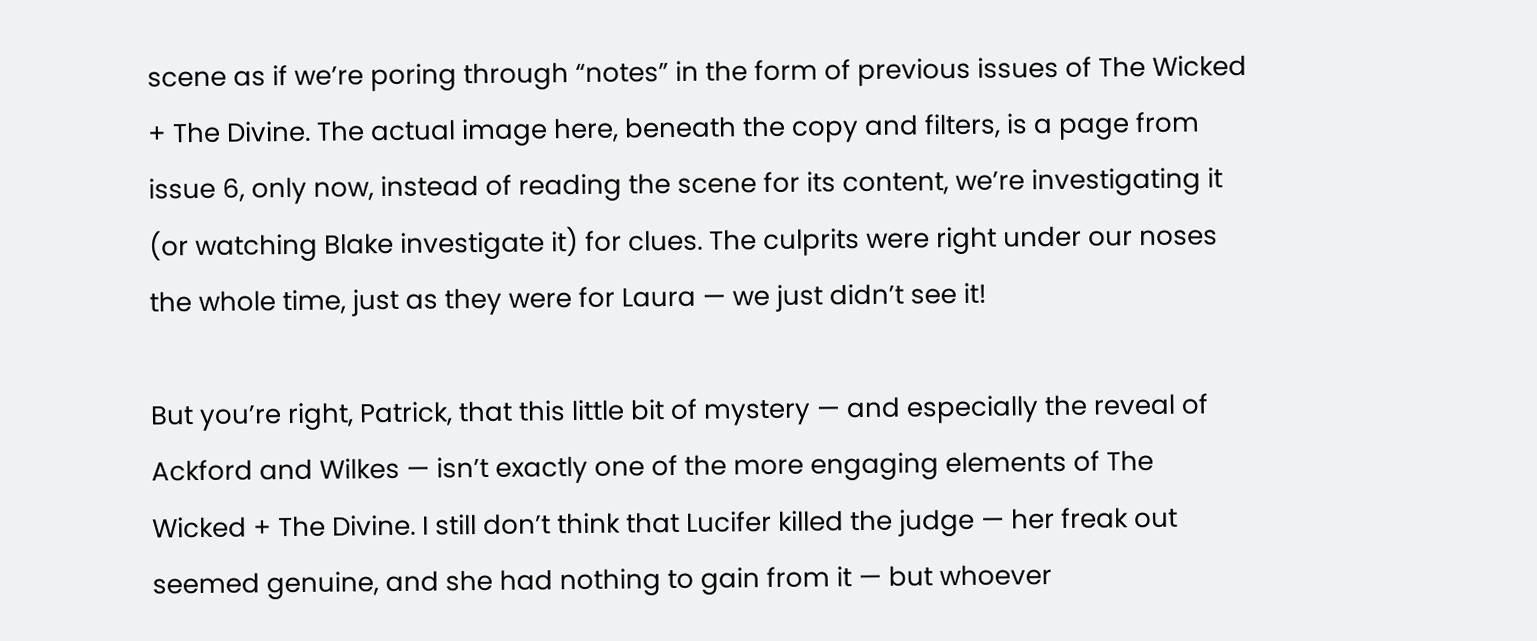scene as if we’re poring through “notes” in the form of previous issues of The Wicked + The Divine. The actual image here, beneath the copy and filters, is a page from issue 6, only now, instead of reading the scene for its content, we’re investigating it (or watching Blake investigate it) for clues. The culprits were right under our noses the whole time, just as they were for Laura — we just didn’t see it!

But you’re right, Patrick, that this little bit of mystery — and especially the reveal of Ackford and Wilkes — isn’t exactly one of the more engaging elements of The Wicked + The Divine. I still don’t think that Lucifer killed the judge — her freak out seemed genuine, and she had nothing to gain from it — but whoever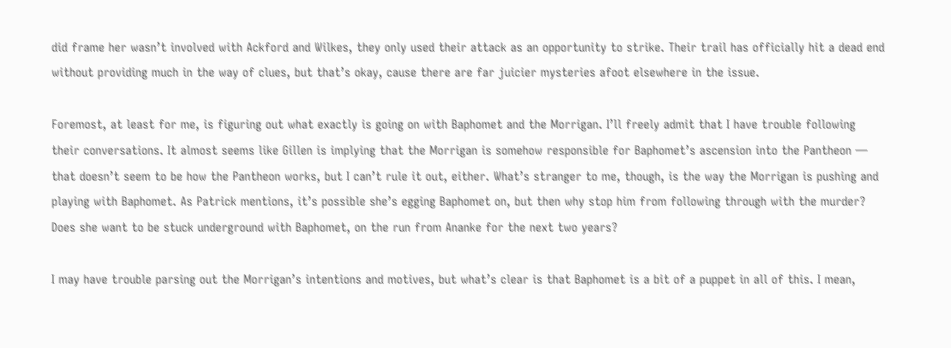did frame her wasn’t involved with Ackford and Wilkes, they only used their attack as an opportunity to strike. Their trail has officially hit a dead end without providing much in the way of clues, but that’s okay, cause there are far juicier mysteries afoot elsewhere in the issue.

Foremost, at least for me, is figuring out what exactly is going on with Baphomet and the Morrigan. I’ll freely admit that I have trouble following their conversations. It almost seems like Gillen is implying that the Morrigan is somehow responsible for Baphomet’s ascension into the Pantheon — that doesn’t seem to be how the Pantheon works, but I can’t rule it out, either. What’s stranger to me, though, is the way the Morrigan is pushing and playing with Baphomet. As Patrick mentions, it’s possible she’s egging Baphomet on, but then why stop him from following through with the murder? Does she want to be stuck underground with Baphomet, on the run from Ananke for the next two years?

I may have trouble parsing out the Morrigan’s intentions and motives, but what’s clear is that Baphomet is a bit of a puppet in all of this. I mean,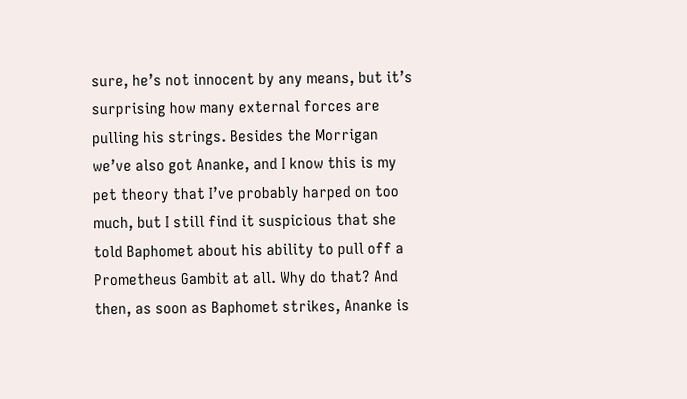sure, he’s not innocent by any means, but it’s surprising how many external forces are pulling his strings. Besides the Morrigan we’ve also got Ananke, and I know this is my pet theory that I’ve probably harped on too much, but I still find it suspicious that she told Baphomet about his ability to pull off a Prometheus Gambit at all. Why do that? And then, as soon as Baphomet strikes, Ananke is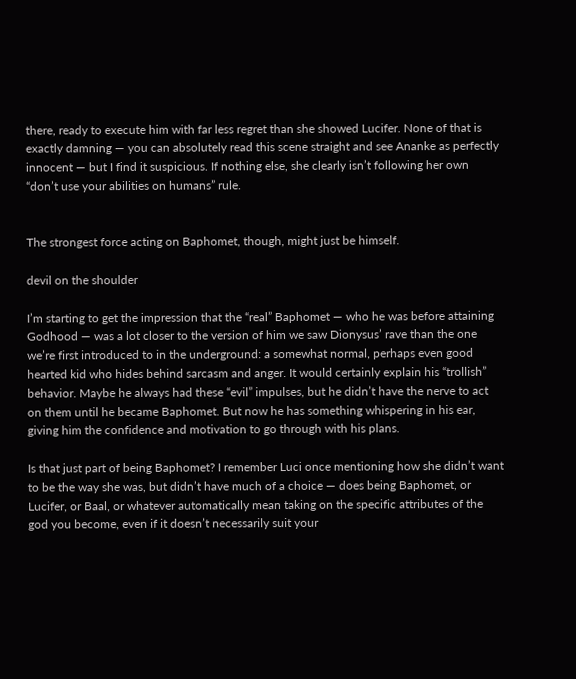there, ready to execute him with far less regret than she showed Lucifer. None of that is exactly damning — you can absolutely read this scene straight and see Ananke as perfectly innocent — but I find it suspicious. If nothing else, she clearly isn’t following her own “don’t use your abilities on humans” rule.


The strongest force acting on Baphomet, though, might just be himself.

devil on the shoulder

I’m starting to get the impression that the “real” Baphomet — who he was before attaining Godhood — was a lot closer to the version of him we saw Dionysus’ rave than the one we’re first introduced to in the underground: a somewhat normal, perhaps even good hearted kid who hides behind sarcasm and anger. It would certainly explain his “trollish” behavior. Maybe he always had these “evil” impulses, but he didn’t have the nerve to act on them until he became Baphomet. But now he has something whispering in his ear, giving him the confidence and motivation to go through with his plans.

Is that just part of being Baphomet? I remember Luci once mentioning how she didn’t want to be the way she was, but didn’t have much of a choice — does being Baphomet, or Lucifer, or Baal, or whatever automatically mean taking on the specific attributes of the god you become, even if it doesn’t necessarily suit your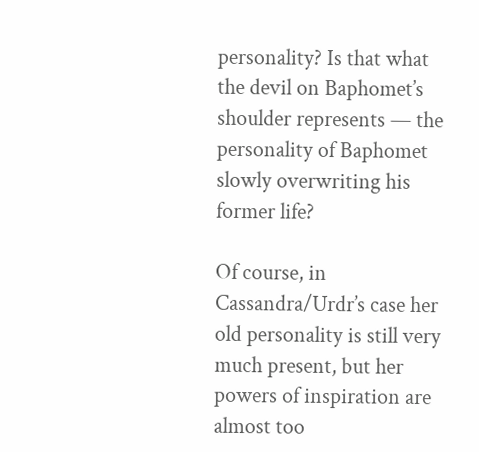personality? Is that what the devil on Baphomet’s shoulder represents — the personality of Baphomet slowly overwriting his former life?

Of course, in Cassandra/Urdr’s case her old personality is still very much present, but her powers of inspiration are almost too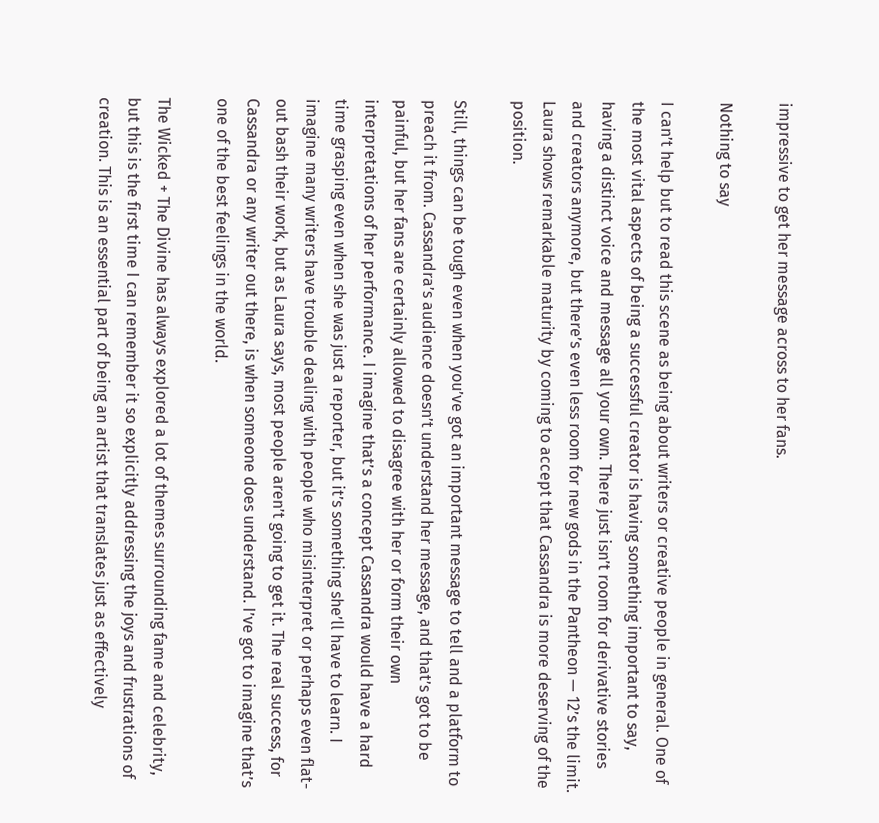impressive to get her message across to her fans.

Nothing to say

I can’t help but to read this scene as being about writers or creative people in general. One of the most vital aspects of being a successful creator is having something important to say, having a distinct voice and message all your own. There just isn’t room for derivative stories and creators anymore, but there’s even less room for new gods in the Pantheon — 12’s the limit. Laura shows remarkable maturity by coming to accept that Cassandra is more deserving of the position.

Still, things can be tough even when you’ve got an important message to tell and a platform to preach it from. Cassandra’s audience doesn’t understand her message, and that’s got to be painful, but her fans are certainly allowed to disagree with her or form their own interpretations of her performance. I imagine that’s a concept Cassandra would have a hard time grasping even when she was just a reporter, but it’s something she’ll have to learn. I imagine many writers have trouble dealing with people who misinterpret or perhaps even flat-out bash their work, but as Laura says, most people aren’t going to get it. The real success, for Cassandra or any writer out there, is when someone does understand. I’ve got to imagine that’s one of the best feelings in the world.

The Wicked + The Divine has always explored a lot of themes surrounding fame and celebrity, but this is the first time I can remember it so explicitly addressing the joys and frustrations of creation. This is an essential part of being an artist that translates just as effectively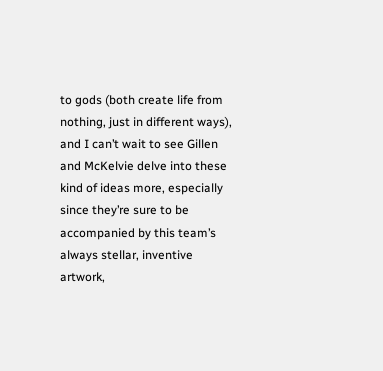to gods (both create life from nothing, just in different ways), and I can’t wait to see Gillen and McKelvie delve into these kind of ideas more, especially since they’re sure to be accompanied by this team’s always stellar, inventive artwork,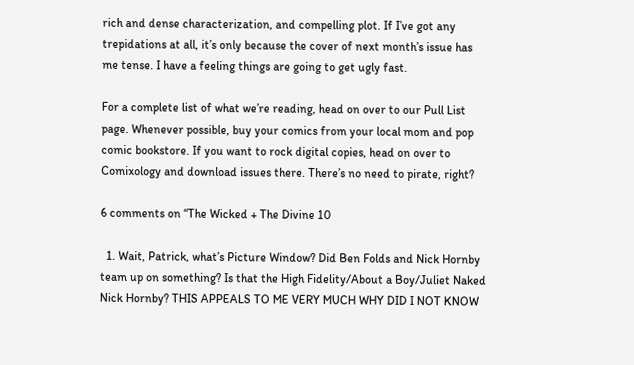rich and dense characterization, and compelling plot. If I’ve got any trepidations at all, it’s only because the cover of next month’s issue has me tense. I have a feeling things are going to get ugly fast.

For a complete list of what we’re reading, head on over to our Pull List page. Whenever possible, buy your comics from your local mom and pop comic bookstore. If you want to rock digital copies, head on over to Comixology and download issues there. There’s no need to pirate, right?

6 comments on “The Wicked + The Divine 10

  1. Wait, Patrick, what’s Picture Window? Did Ben Folds and Nick Hornby team up on something? Is that the High Fidelity/About a Boy/Juliet Naked Nick Hornby? THIS APPEALS TO ME VERY MUCH WHY DID I NOT KNOW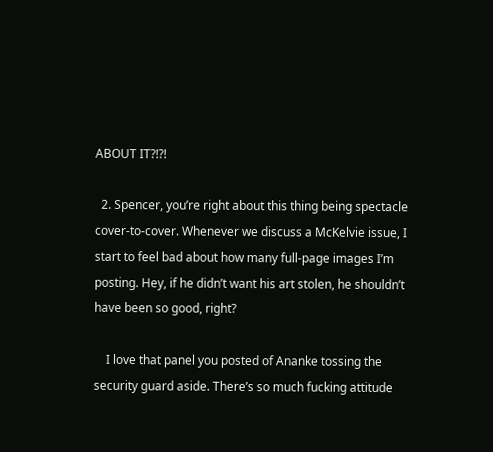ABOUT IT?!?!

  2. Spencer, you’re right about this thing being spectacle cover-to-cover. Whenever we discuss a McKelvie issue, I start to feel bad about how many full-page images I’m posting. Hey, if he didn’t want his art stolen, he shouldn’t have been so good, right?

    I love that panel you posted of Ananke tossing the security guard aside. There’s so much fucking attitude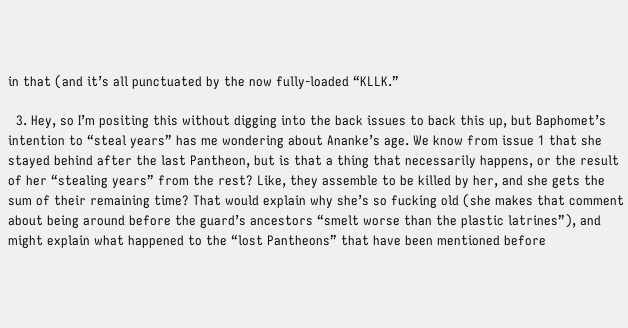in that (and it’s all punctuated by the now fully-loaded “KLLK.”

  3. Hey, so I’m positing this without digging into the back issues to back this up, but Baphomet’s intention to “steal years” has me wondering about Ananke’s age. We know from issue 1 that she stayed behind after the last Pantheon, but is that a thing that necessarily happens, or the result of her “stealing years” from the rest? Like, they assemble to be killed by her, and she gets the sum of their remaining time? That would explain why she’s so fucking old (she makes that comment about being around before the guard’s ancestors “smelt worse than the plastic latrines”), and might explain what happened to the “lost Pantheons” that have been mentioned before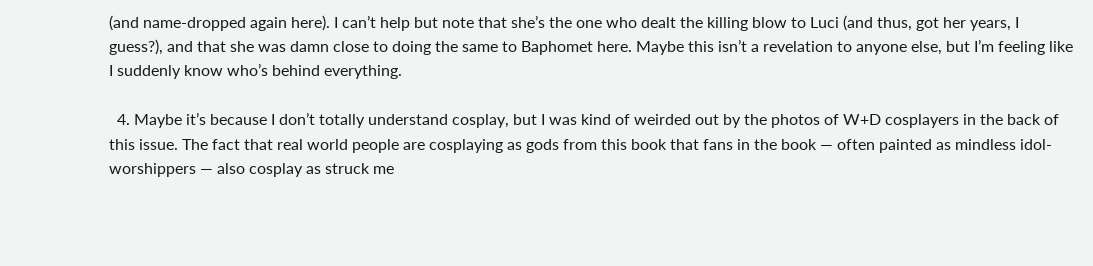(and name-dropped again here). I can’t help but note that she’s the one who dealt the killing blow to Luci (and thus, got her years, I guess?), and that she was damn close to doing the same to Baphomet here. Maybe this isn’t a revelation to anyone else, but I’m feeling like I suddenly know who’s behind everything.

  4. Maybe it’s because I don’t totally understand cosplay, but I was kind of weirded out by the photos of W+D cosplayers in the back of this issue. The fact that real world people are cosplaying as gods from this book that fans in the book — often painted as mindless idol-worshippers — also cosplay as struck me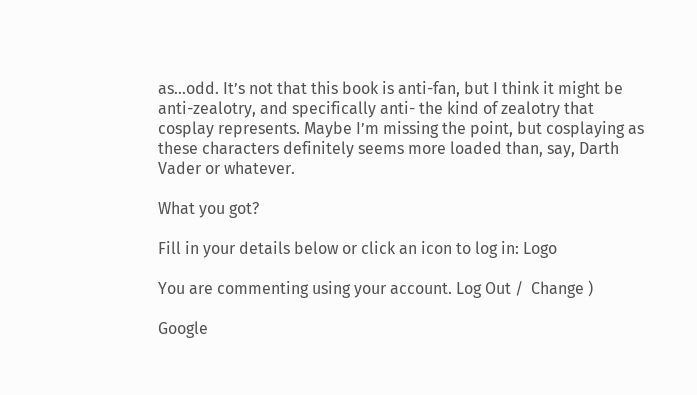as…odd. It’s not that this book is anti-fan, but I think it might be anti-zealotry, and specifically anti- the kind of zealotry that cosplay represents. Maybe I’m missing the point, but cosplaying as these characters definitely seems more loaded than, say, Darth Vader or whatever.

What you got?

Fill in your details below or click an icon to log in: Logo

You are commenting using your account. Log Out /  Change )

Google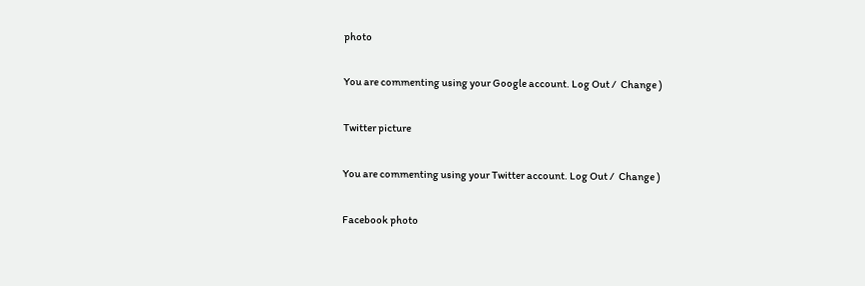photo

You are commenting using your Google account. Log Out /  Change )

Twitter picture

You are commenting using your Twitter account. Log Out /  Change )

Facebook photo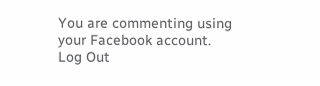You are commenting using your Facebook account. Log Out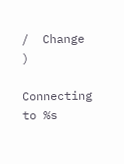/  Change )

Connecting to %s